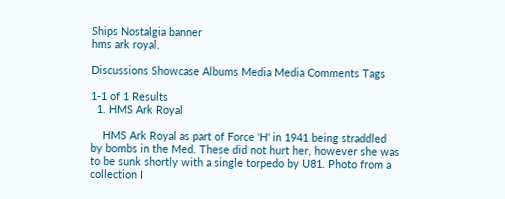Ships Nostalgia banner
hms ark royal.

Discussions Showcase Albums Media Media Comments Tags

1-1 of 1 Results
  1. HMS Ark Royal

    HMS Ark Royal as part of Force 'H' in 1941 being straddled by bombs in the Med. These did not hurt her, however she was to be sunk shortly with a single torpedo by U81. Photo from a collection I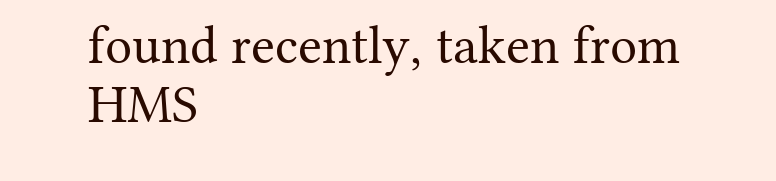found recently, taken from HMS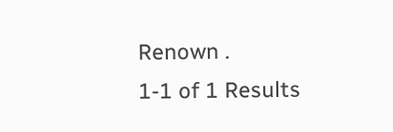Renown .
1-1 of 1 Results